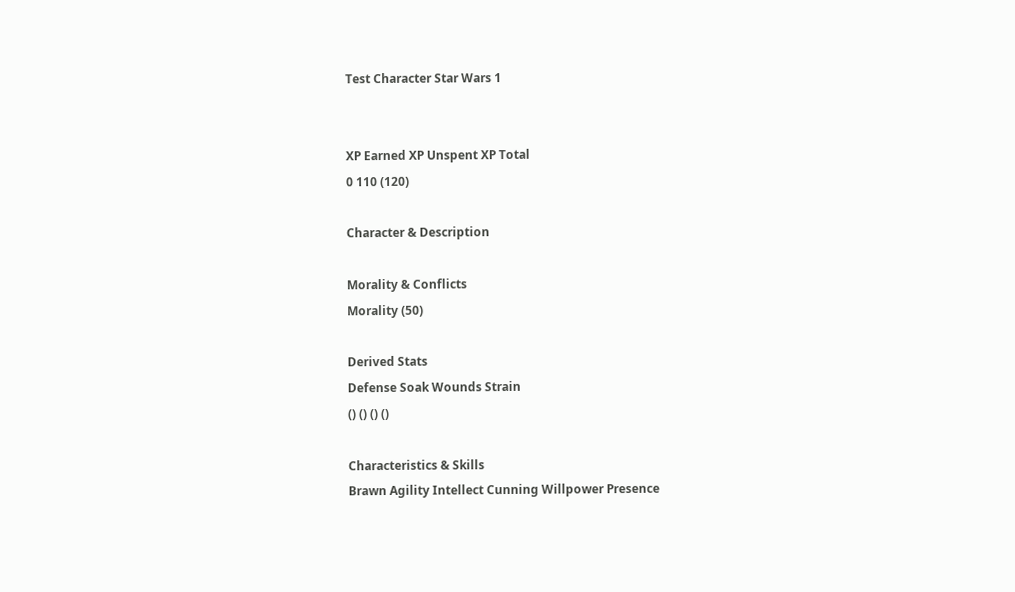Test Character Star Wars 1


XP Earned XP Unspent XP Total
0 110 (120)

Character & Description

Morality & Conflicts
Morality (50)

Derived Stats
Defense Soak Wounds Strain
() () () ()

Characteristics & Skills
Brawn Agility Intellect Cunning Willpower Presence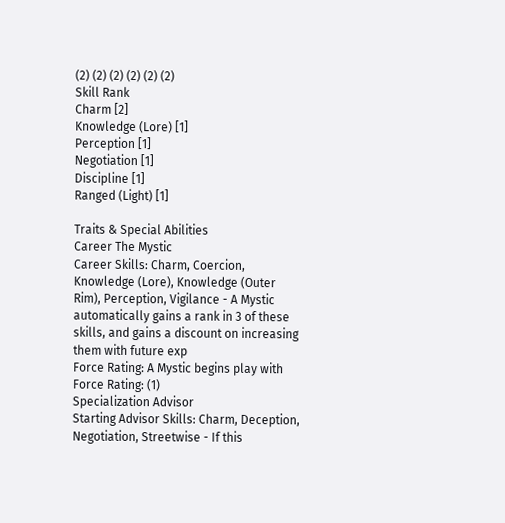(2) (2) (2) (2) (2) (2)
Skill Rank
Charm [2]
Knowledge (Lore) [1]
Perception [1]
Negotiation [1]
Discipline [1]
Ranged (Light) [1]

Traits & Special Abilities
Career The Mystic
Career Skills: Charm, Coercion, Knowledge (Lore), Knowledge (Outer Rim), Perception, Vigilance - A Mystic automatically gains a rank in 3 of these skills, and gains a discount on increasing them with future exp
Force Rating: A Mystic begins play with Force Rating: (1)
Specialization Advisor
Starting Advisor Skills: Charm, Deception, Negotiation, Streetwise - If this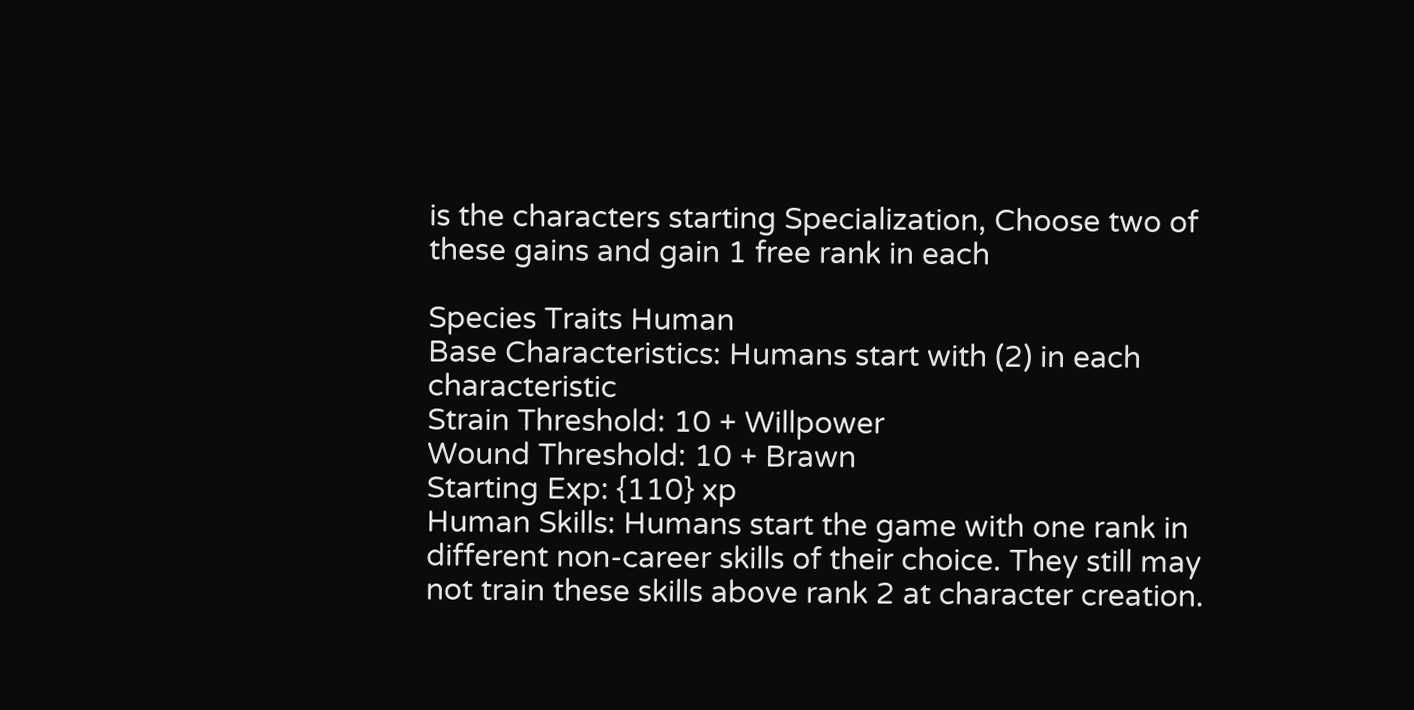is the characters starting Specialization, Choose two of these gains and gain 1 free rank in each

Species Traits Human
Base Characteristics: Humans start with (2) in each characteristic
Strain Threshold: 10 + Willpower
Wound Threshold: 10 + Brawn
Starting Exp: {110} xp
Human Skills: Humans start the game with one rank in different non-career skills of their choice. They still may not train these skills above rank 2 at character creation.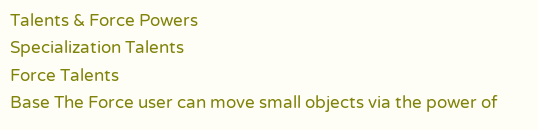Talents & Force Powers
Specialization Talents
Force Talents
Base The Force user can move small objects via the power of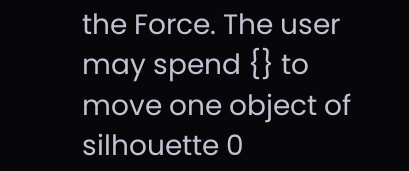the Force. The user may spend {} to move one object of silhouette 0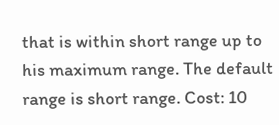that is within short range up to his maximum range. The default range is short range. Cost: 10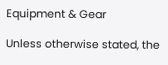Equipment & Gear

Unless otherwise stated, the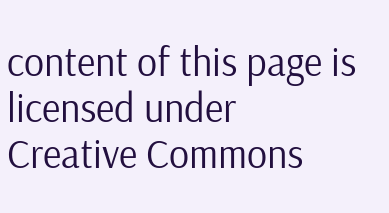content of this page is licensed under Creative Commons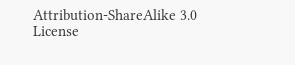Attribution-ShareAlike 3.0 License